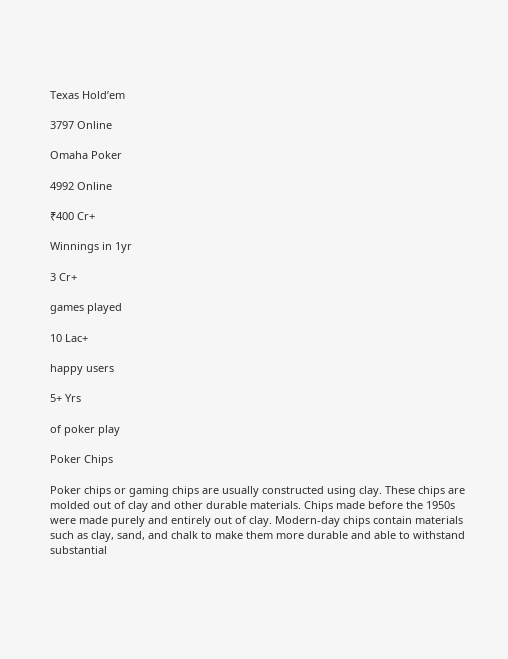Texas Hold’em

3797 Online

Omaha Poker

4992 Online

₹400 Cr+

Winnings in 1yr

3 Cr+

games played

10 Lac+

happy users

5+ Yrs

of poker play

Poker Chips

Poker chips or gaming chips are usually constructed using clay. These chips are molded out of clay and other durable materials. Chips made before the 1950s were made purely and entirely out of clay. Modern-day chips contain materials such as clay, sand, and chalk to make them more durable and able to withstand substantial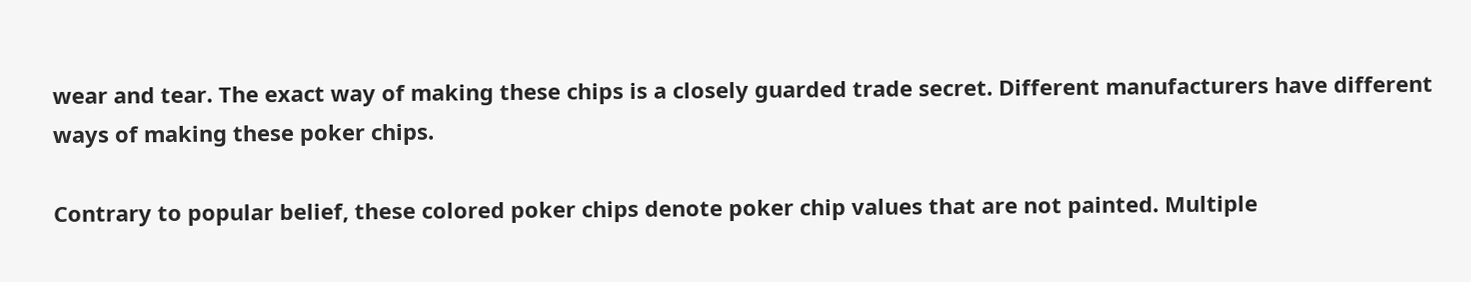wear and tear. The exact way of making these chips is a closely guarded trade secret. Different manufacturers have different ways of making these poker chips.

Contrary to popular belief, these colored poker chips denote poker chip values that are not painted. Multiple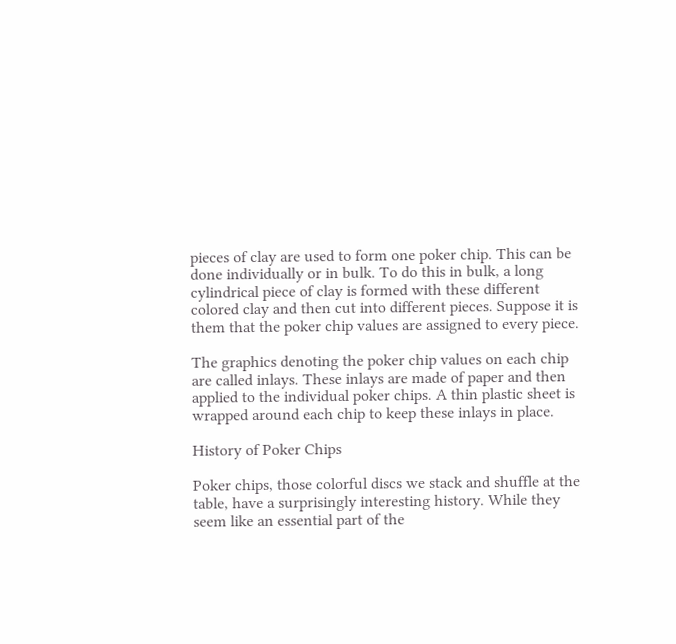pieces of clay are used to form one poker chip. This can be done individually or in bulk. To do this in bulk, a long cylindrical piece of clay is formed with these different colored clay and then cut into different pieces. Suppose it is them that the poker chip values are assigned to every piece.

The graphics denoting the poker chip values on each chip are called inlays. These inlays are made of paper and then applied to the individual poker chips. A thin plastic sheet is wrapped around each chip to keep these inlays in place.

History of Poker Chips

Poker chips, those colorful discs we stack and shuffle at the table, have a surprisingly interesting history. While they seem like an essential part of the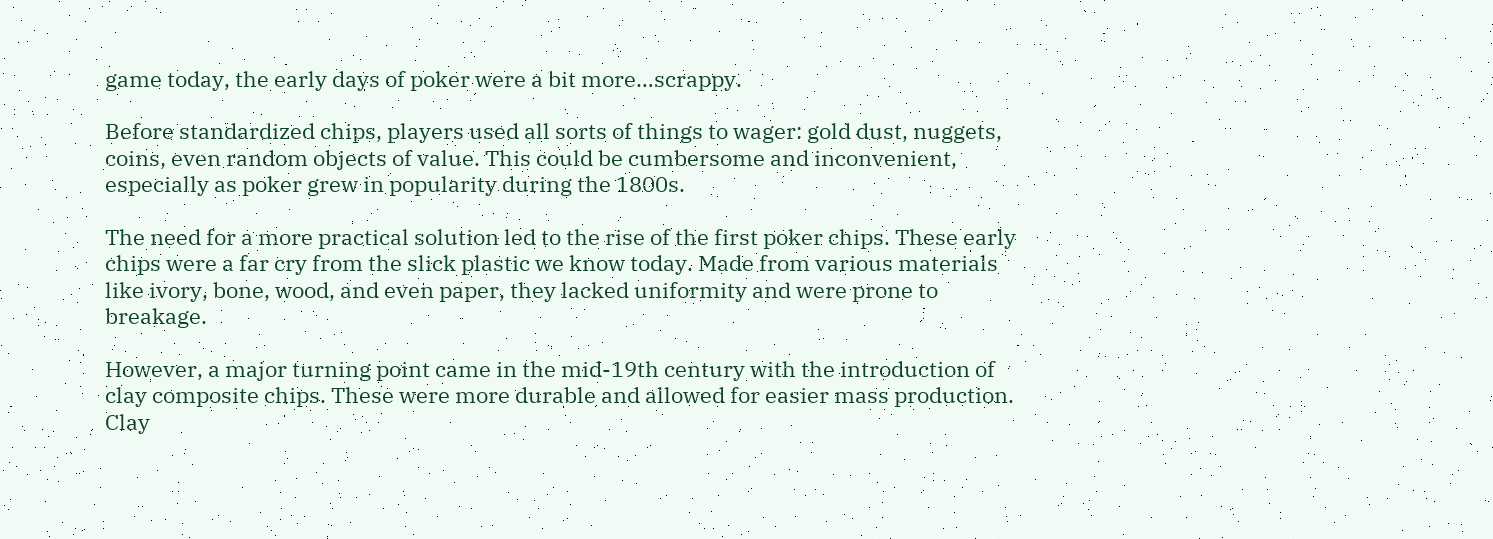game today, the early days of poker were a bit more…scrappy.

Before standardized chips, players used all sorts of things to wager: gold dust, nuggets, coins, even random objects of value. This could be cumbersome and inconvenient, especially as poker grew in popularity during the 1800s.

The need for a more practical solution led to the rise of the first poker chips. These early chips were a far cry from the slick plastic we know today. Made from various materials like ivory, bone, wood, and even paper, they lacked uniformity and were prone to breakage.

However, a major turning point came in the mid-19th century with the introduction of clay composite chips. These were more durable and allowed for easier mass production. Clay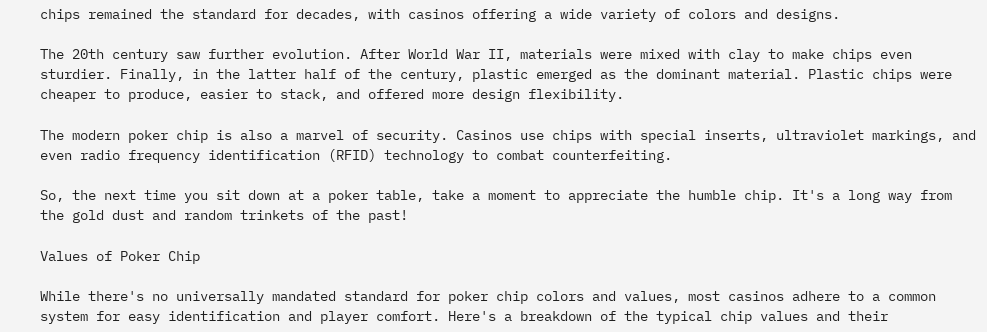chips remained the standard for decades, with casinos offering a wide variety of colors and designs.

The 20th century saw further evolution. After World War II, materials were mixed with clay to make chips even sturdier. Finally, in the latter half of the century, plastic emerged as the dominant material. Plastic chips were cheaper to produce, easier to stack, and offered more design flexibility.

The modern poker chip is also a marvel of security. Casinos use chips with special inserts, ultraviolet markings, and even radio frequency identification (RFID) technology to combat counterfeiting.

So, the next time you sit down at a poker table, take a moment to appreciate the humble chip. It's a long way from the gold dust and random trinkets of the past!

Values of Poker Chip

While there's no universally mandated standard for poker chip colors and values, most casinos adhere to a common system for easy identification and player comfort. Here's a breakdown of the typical chip values and their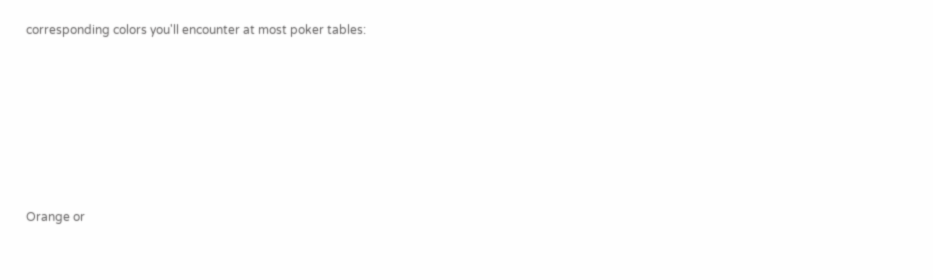corresponding colors you'll encounter at most poker tables:







Orange or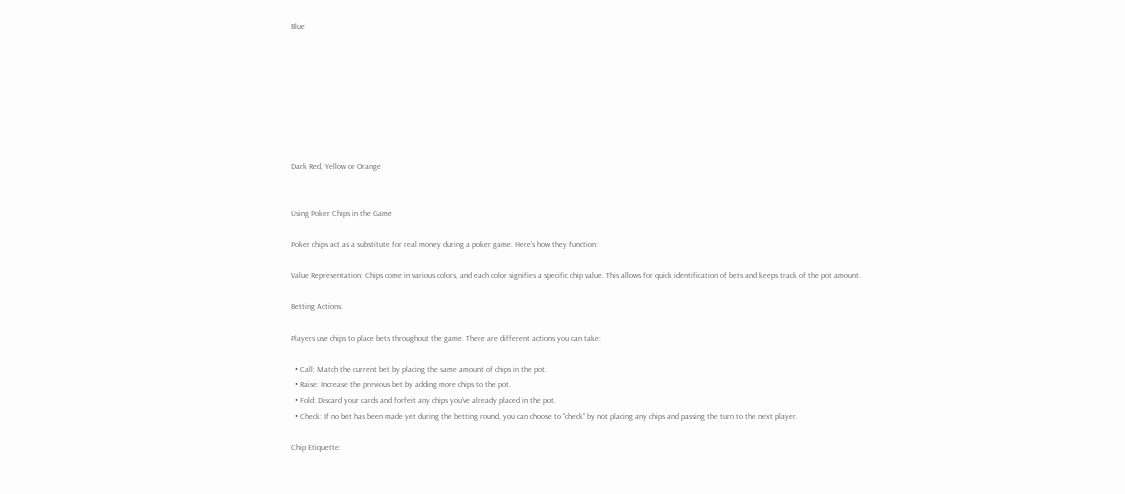Blue








Dark Red, Yellow or Orange


Using Poker Chips in the Game

Poker chips act as a substitute for real money during a poker game. Here's how they function:

Value Representation: Chips come in various colors, and each color signifies a specific chip value. This allows for quick identification of bets and keeps track of the pot amount.

Betting Actions:

Players use chips to place bets throughout the game. There are different actions you can take:

  • Call: Match the current bet by placing the same amount of chips in the pot.
  • Raise: Increase the previous bet by adding more chips to the pot.
  • Fold: Discard your cards and forfeit any chips you've already placed in the pot.
  • Check: If no bet has been made yet during the betting round, you can choose to "check" by not placing any chips and passing the turn to the next player.

Chip Etiquette: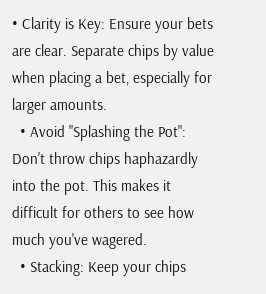• Clarity is Key: Ensure your bets are clear. Separate chips by value when placing a bet, especially for larger amounts.
  • Avoid "Splashing the Pot": Don't throw chips haphazardly into the pot. This makes it difficult for others to see how much you've wagered.
  • Stacking: Keep your chips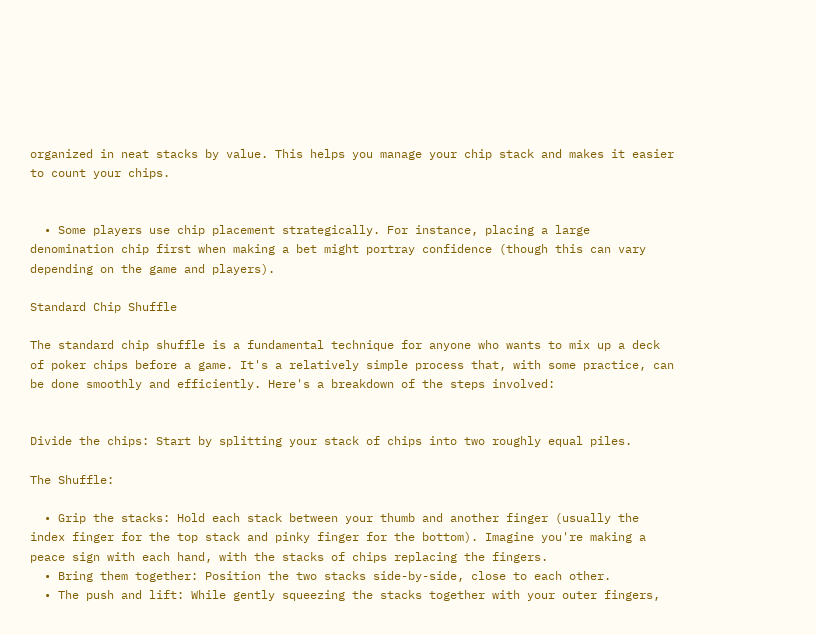organized in neat stacks by value. This helps you manage your chip stack and makes it easier to count your chips.


  • Some players use chip placement strategically. For instance, placing a large denomination chip first when making a bet might portray confidence (though this can vary depending on the game and players).

Standard Chip Shuffle

The standard chip shuffle is a fundamental technique for anyone who wants to mix up a deck of poker chips before a game. It's a relatively simple process that, with some practice, can be done smoothly and efficiently. Here's a breakdown of the steps involved:


Divide the chips: Start by splitting your stack of chips into two roughly equal piles.

The Shuffle:

  • Grip the stacks: Hold each stack between your thumb and another finger (usually the index finger for the top stack and pinky finger for the bottom). Imagine you're making a peace sign with each hand, with the stacks of chips replacing the fingers.
  • Bring them together: Position the two stacks side-by-side, close to each other.
  • The push and lift: While gently squeezing the stacks together with your outer fingers,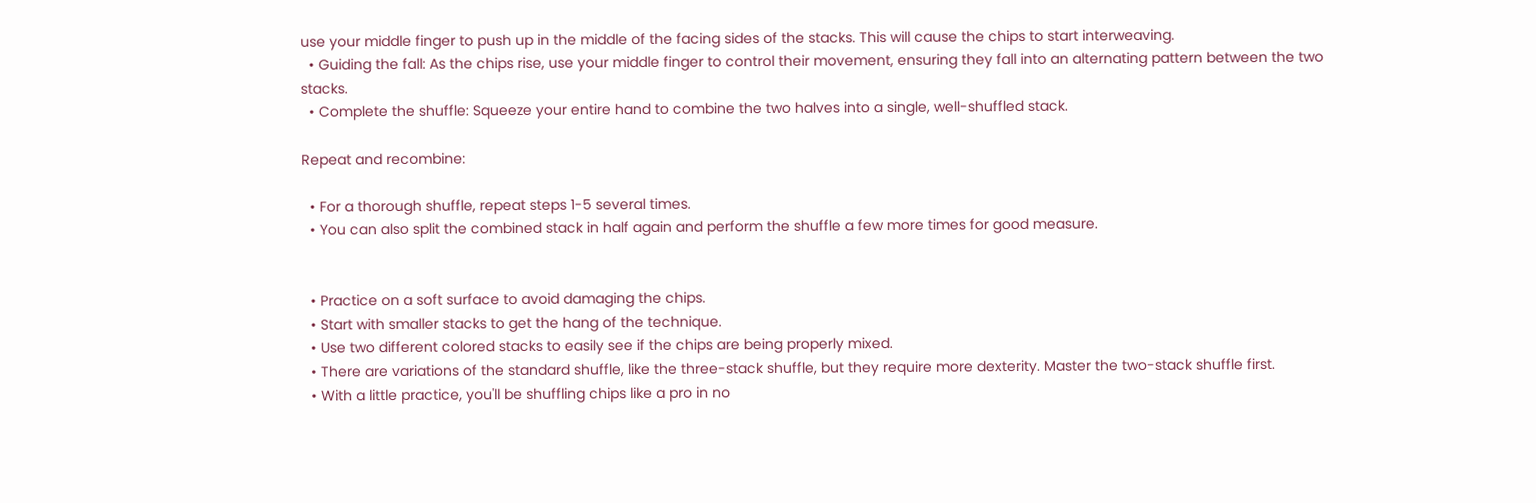use your middle finger to push up in the middle of the facing sides of the stacks. This will cause the chips to start interweaving.
  • Guiding the fall: As the chips rise, use your middle finger to control their movement, ensuring they fall into an alternating pattern between the two stacks.
  • Complete the shuffle: Squeeze your entire hand to combine the two halves into a single, well-shuffled stack.

Repeat and recombine:

  • For a thorough shuffle, repeat steps 1-5 several times.
  • You can also split the combined stack in half again and perform the shuffle a few more times for good measure.


  • Practice on a soft surface to avoid damaging the chips.
  • Start with smaller stacks to get the hang of the technique.
  • Use two different colored stacks to easily see if the chips are being properly mixed.
  • There are variations of the standard shuffle, like the three-stack shuffle, but they require more dexterity. Master the two-stack shuffle first.
  • With a little practice, you'll be shuffling chips like a pro in no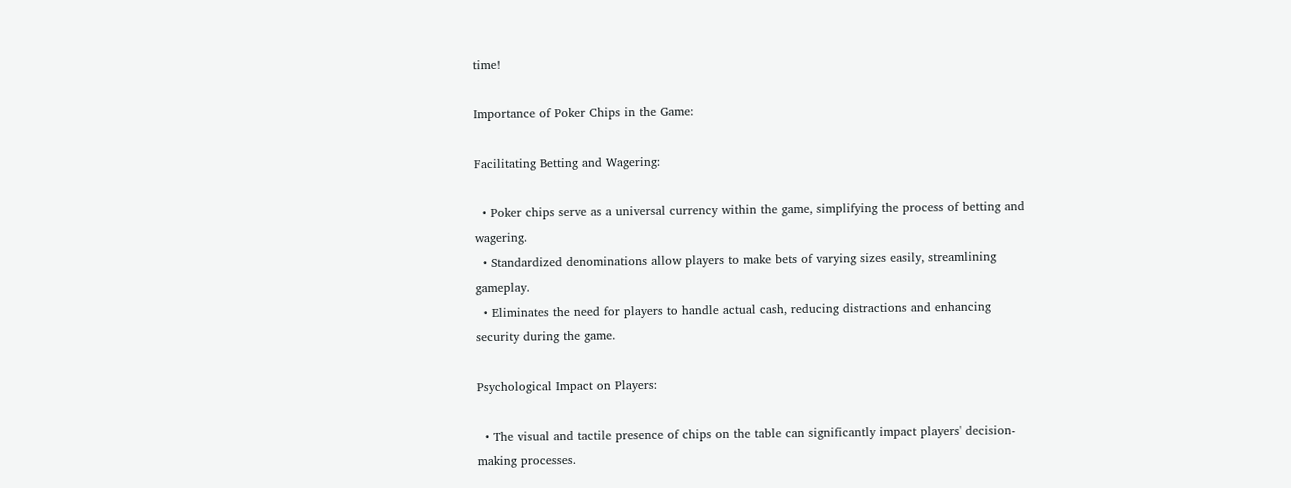time!

Importance of Poker Chips in the Game:

Facilitating Betting and Wagering:

  • Poker chips serve as a universal currency within the game, simplifying the process of betting and wagering.
  • Standardized denominations allow players to make bets of varying sizes easily, streamlining gameplay.
  • Eliminates the need for players to handle actual cash, reducing distractions and enhancing security during the game.

Psychological Impact on Players:

  • The visual and tactile presence of chips on the table can significantly impact players' decision-making processes.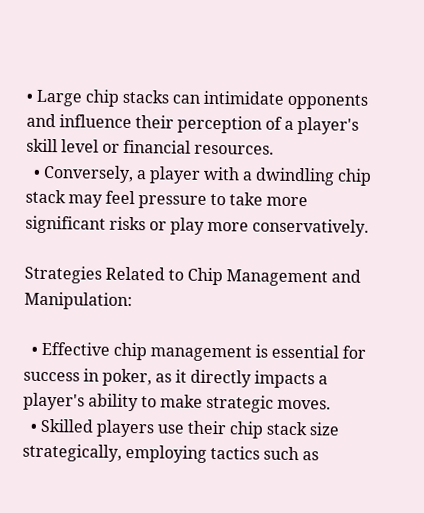• Large chip stacks can intimidate opponents and influence their perception of a player's skill level or financial resources.
  • Conversely, a player with a dwindling chip stack may feel pressure to take more significant risks or play more conservatively.

Strategies Related to Chip Management and Manipulation:

  • Effective chip management is essential for success in poker, as it directly impacts a player's ability to make strategic moves.
  • Skilled players use their chip stack size strategically, employing tactics such as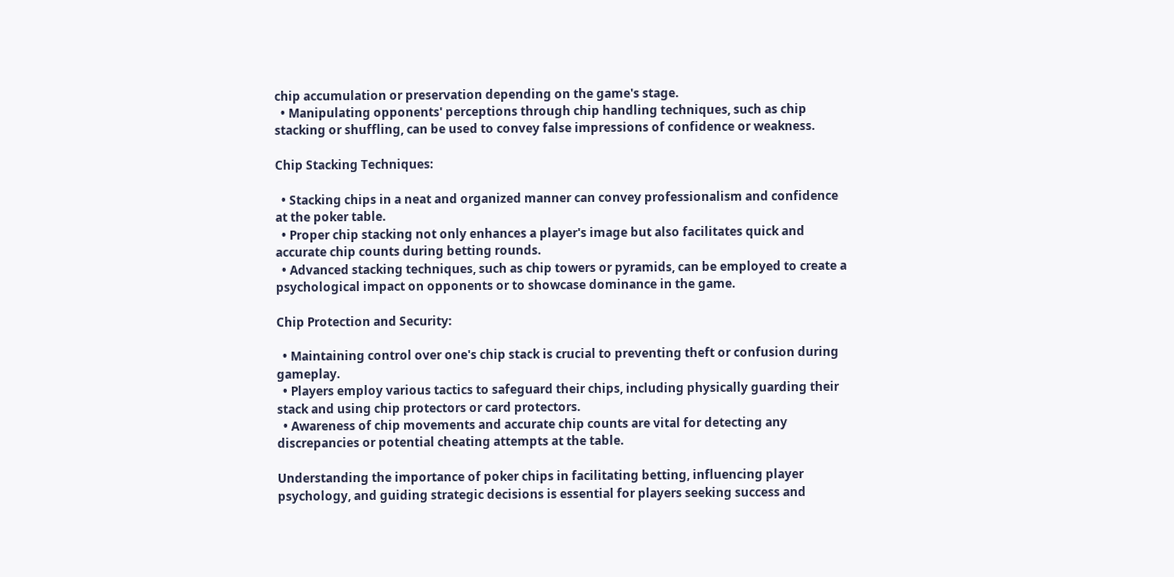chip accumulation or preservation depending on the game's stage.
  • Manipulating opponents' perceptions through chip handling techniques, such as chip stacking or shuffling, can be used to convey false impressions of confidence or weakness.

Chip Stacking Techniques:

  • Stacking chips in a neat and organized manner can convey professionalism and confidence at the poker table.
  • Proper chip stacking not only enhances a player's image but also facilitates quick and accurate chip counts during betting rounds.
  • Advanced stacking techniques, such as chip towers or pyramids, can be employed to create a psychological impact on opponents or to showcase dominance in the game.

Chip Protection and Security:

  • Maintaining control over one's chip stack is crucial to preventing theft or confusion during gameplay.
  • Players employ various tactics to safeguard their chips, including physically guarding their stack and using chip protectors or card protectors.
  • Awareness of chip movements and accurate chip counts are vital for detecting any discrepancies or potential cheating attempts at the table.

Understanding the importance of poker chips in facilitating betting, influencing player psychology, and guiding strategic decisions is essential for players seeking success and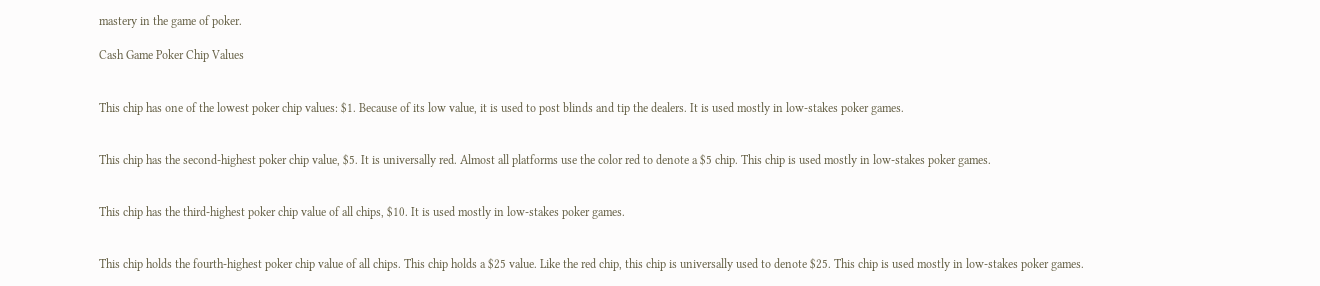mastery in the game of poker.

Cash Game Poker Chip Values


This chip has one of the lowest poker chip values: $1. Because of its low value, it is used to post blinds and tip the dealers. It is used mostly in low-stakes poker games.


This chip has the second-highest poker chip value, $5. It is universally red. Almost all platforms use the color red to denote a $5 chip. This chip is used mostly in low-stakes poker games.


This chip has the third-highest poker chip value of all chips, $10. It is used mostly in low-stakes poker games.


This chip holds the fourth-highest poker chip value of all chips. This chip holds a $25 value. Like the red chip, this chip is universally used to denote $25. This chip is used mostly in low-stakes poker games.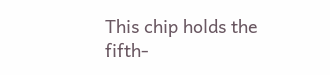This chip holds the fifth-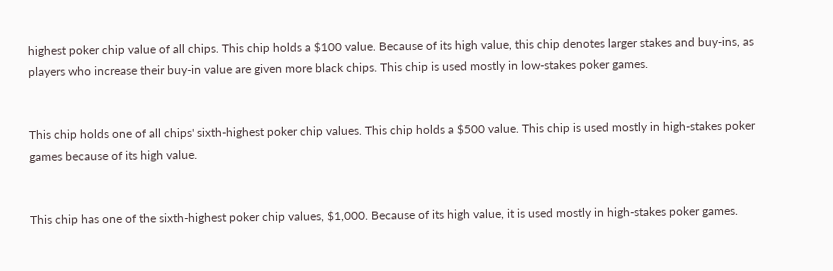highest poker chip value of all chips. This chip holds a $100 value. Because of its high value, this chip denotes larger stakes and buy-ins, as players who increase their buy-in value are given more black chips. This chip is used mostly in low-stakes poker games.


This chip holds one of all chips' sixth-highest poker chip values. This chip holds a $500 value. This chip is used mostly in high-stakes poker games because of its high value.


This chip has one of the sixth-highest poker chip values, $1,000. Because of its high value, it is used mostly in high-stakes poker games.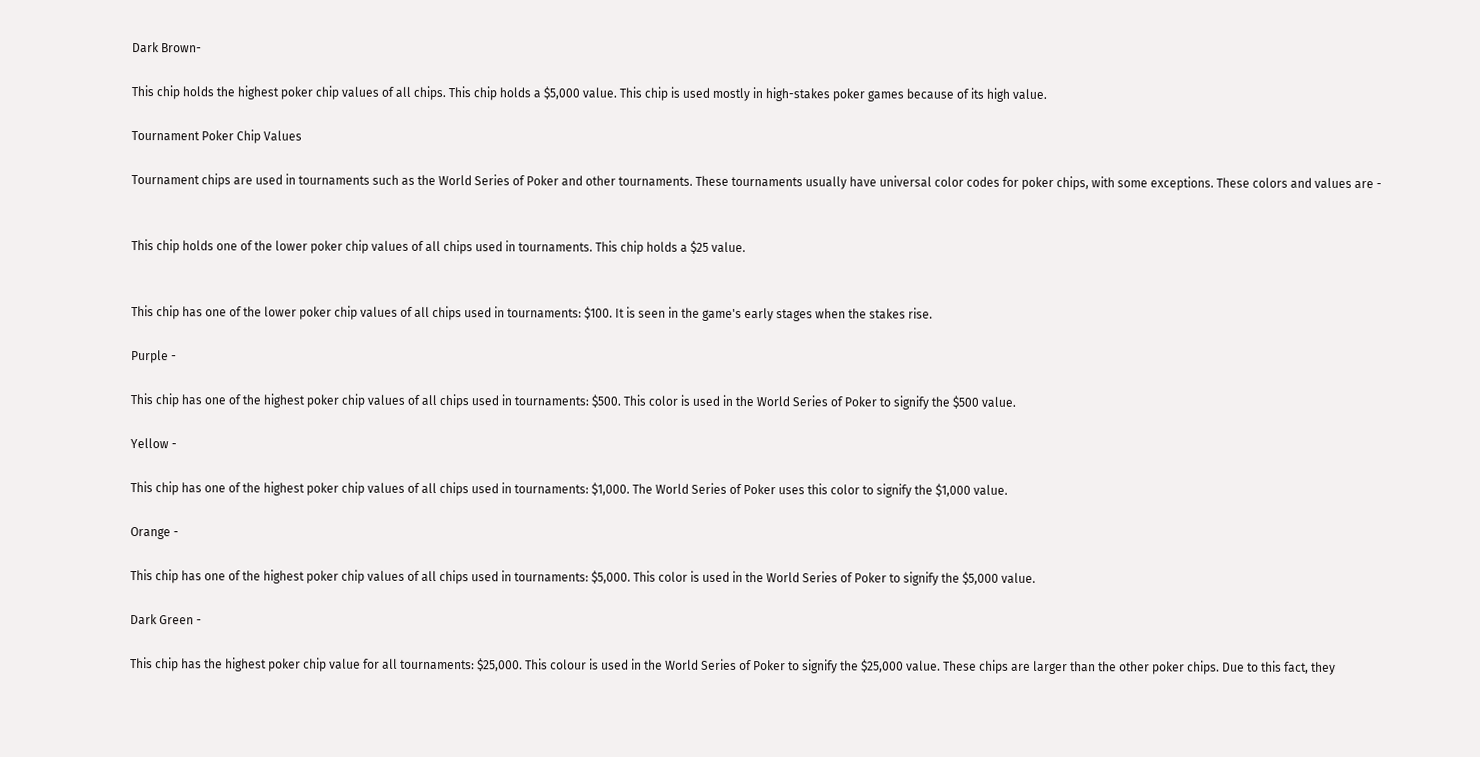Dark Brown-

This chip holds the highest poker chip values of all chips. This chip holds a $5,000 value. This chip is used mostly in high-stakes poker games because of its high value.

Tournament Poker Chip Values

Tournament chips are used in tournaments such as the World Series of Poker and other tournaments. These tournaments usually have universal color codes for poker chips, with some exceptions. These colors and values are -


This chip holds one of the lower poker chip values of all chips used in tournaments. This chip holds a $25 value.


This chip has one of the lower poker chip values of all chips used in tournaments: $100. It is seen in the game's early stages when the stakes rise.

Purple -

This chip has one of the highest poker chip values of all chips used in tournaments: $500. This color is used in the World Series of Poker to signify the $500 value.

Yellow -

This chip has one of the highest poker chip values of all chips used in tournaments: $1,000. The World Series of Poker uses this color to signify the $1,000 value.

Orange -

This chip has one of the highest poker chip values of all chips used in tournaments: $5,000. This color is used in the World Series of Poker to signify the $5,000 value.

Dark Green -

This chip has the highest poker chip value for all tournaments: $25,000. This colour is used in the World Series of Poker to signify the $25,000 value. These chips are larger than the other poker chips. Due to this fact, they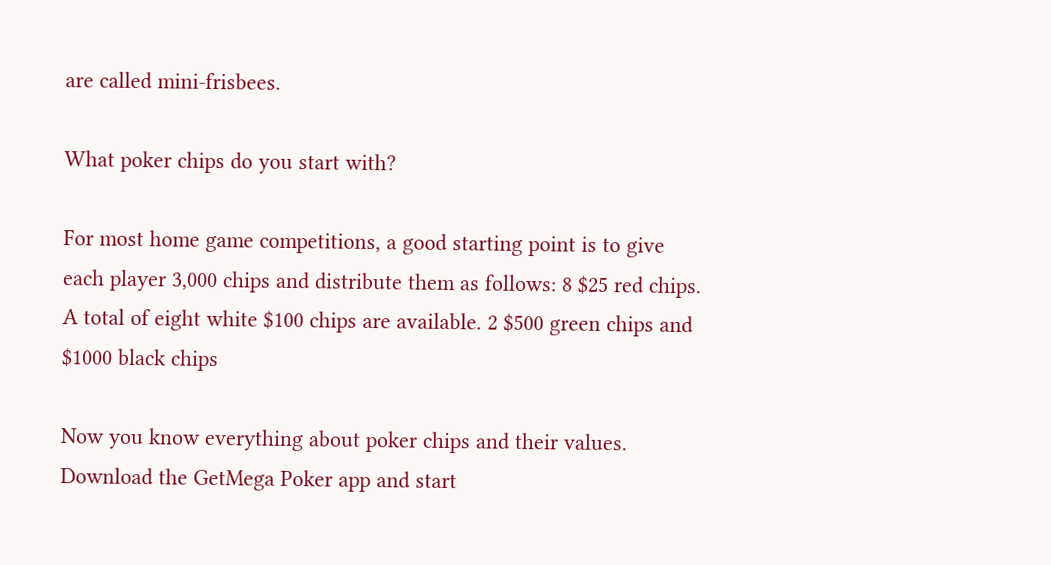are called mini-frisbees.

What poker chips do you start with?

For most home game competitions, a good starting point is to give each player 3,000 chips and distribute them as follows: 8 $25 red chips. A total of eight white $100 chips are available. 2 $500 green chips and $1000 black chips

Now you know everything about poker chips and their values. Download the GetMega Poker app and start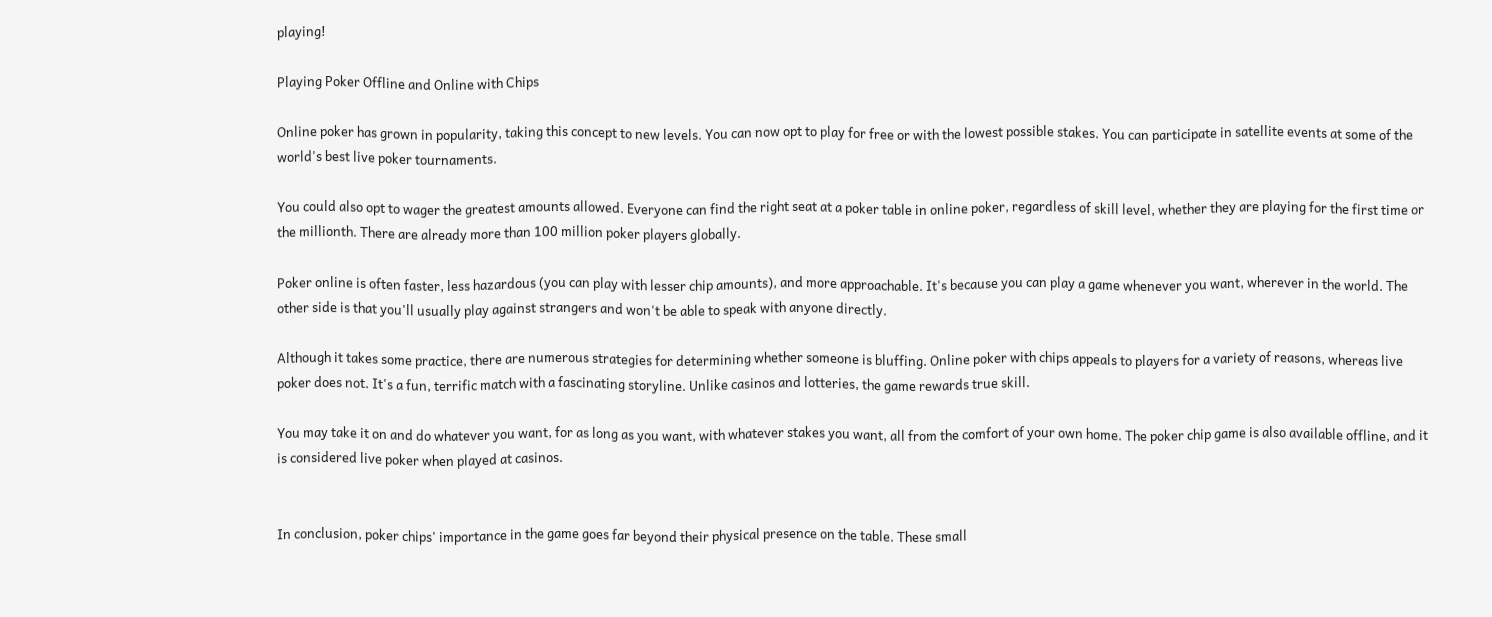playing!

Playing Poker Offline and Online with Chips

Online poker has grown in popularity, taking this concept to new levels. You can now opt to play for free or with the lowest possible stakes. You can participate in satellite events at some of the world's best live poker tournaments.

You could also opt to wager the greatest amounts allowed. Everyone can find the right seat at a poker table in online poker, regardless of skill level, whether they are playing for the first time or the millionth. There are already more than 100 million poker players globally.

Poker online is often faster, less hazardous (you can play with lesser chip amounts), and more approachable. It's because you can play a game whenever you want, wherever in the world. The other side is that you'll usually play against strangers and won't be able to speak with anyone directly.

Although it takes some practice, there are numerous strategies for determining whether someone is bluffing. Online poker with chips appeals to players for a variety of reasons, whereas live poker does not. It's a fun, terrific match with a fascinating storyline. Unlike casinos and lotteries, the game rewards true skill.

You may take it on and do whatever you want, for as long as you want, with whatever stakes you want, all from the comfort of your own home. The poker chip game is also available offline, and it is considered live poker when played at casinos.


In conclusion, poker chips' importance in the game goes far beyond their physical presence on the table. These small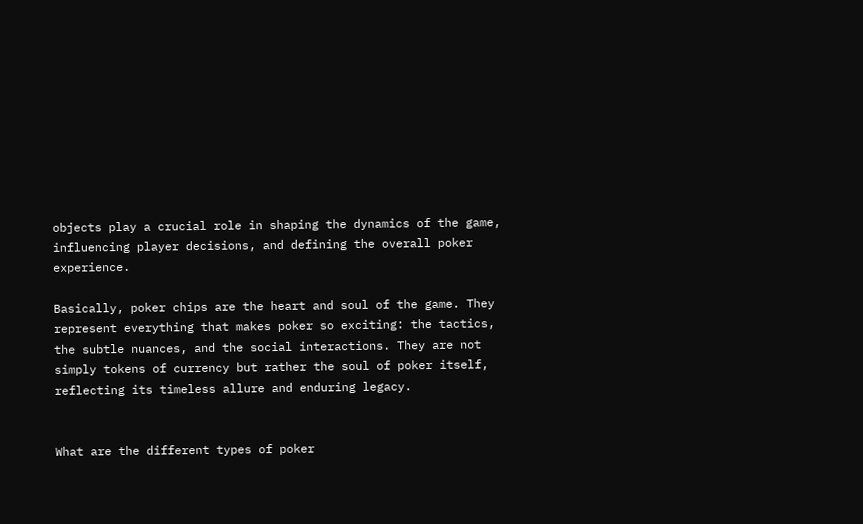objects play a crucial role in shaping the dynamics of the game, influencing player decisions, and defining the overall poker experience.

Basically, poker chips are the heart and soul of the game. They represent everything that makes poker so exciting: the tactics, the subtle nuances, and the social interactions. They are not simply tokens of currency but rather the soul of poker itself, reflecting its timeless allure and enduring legacy.


What are the different types of poker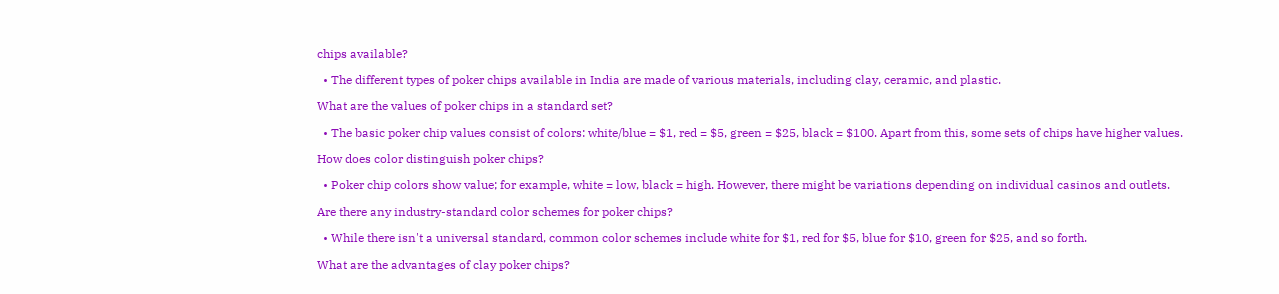chips available?

  • The different types of poker chips available in India are made of various materials, including clay, ceramic, and plastic.

What are the values of poker chips in a standard set?

  • The basic poker chip values consist of colors: white/blue = $1, red = $5, green = $25, black = $100. Apart from this, some sets of chips have higher values.

How does color distinguish poker chips?

  • Poker chip colors show value; for example, white = low, black = high. However, there might be variations depending on individual casinos and outlets.

Are there any industry-standard color schemes for poker chips?

  • While there isn't a universal standard, common color schemes include white for $1, red for $5, blue for $10, green for $25, and so forth.

What are the advantages of clay poker chips?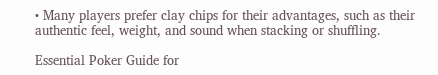• Many players prefer clay chips for their advantages, such as their authentic feel, weight, and sound when stacking or shuffling.

Essential Poker Guide for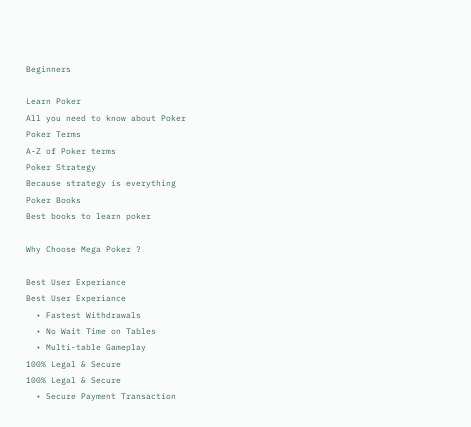Beginners

Learn Poker
All you need to know about Poker
Poker Terms
A-Z of Poker terms
Poker Strategy
Because strategy is everything
Poker Books
Best books to learn poker

Why Choose Mega Poker ?

Best User Experiance
Best User Experiance
  • Fastest Withdrawals
  • No Wait Time on Tables
  • Multi-table Gameplay
100% Legal & Secure
100% Legal & Secure
  • Secure Payment Transaction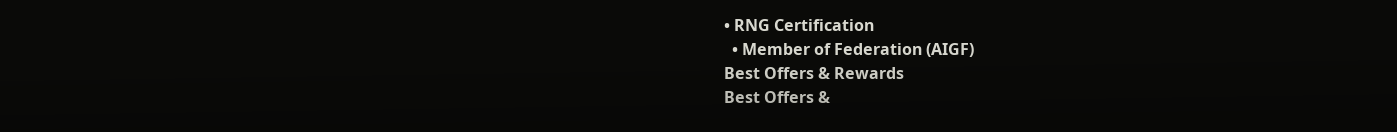• RNG Certification
  • Member of Federation (AIGF)
Best Offers & Rewards
Best Offers &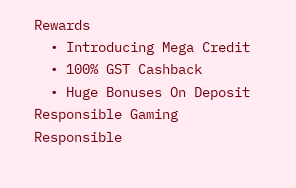Rewards
  • Introducing Mega Credit
  • 100% GST Cashback
  • Huge Bonuses On Deposit
Responsible Gaming
Responsible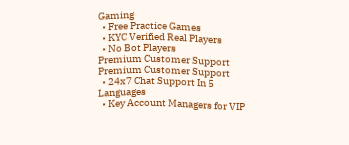Gaming
  • Free Practice Games
  • KYC Verified Real Players
  • No Bot Players
Premium Customer Support
Premium Customer Support
  • 24x7 Chat Support In 5 Languages
  • Key Account Managers for VIP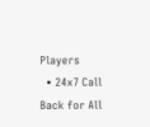Players
  • 24x7 Call Back for All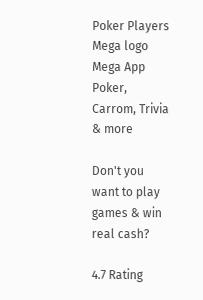Poker Players
Mega logo
Mega App
Poker, Carrom, Trivia & more

Don't you want to play games & win real cash?

4.7 Rating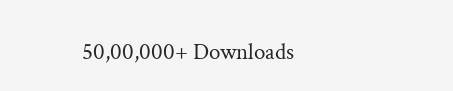50,00,000+ Downloads